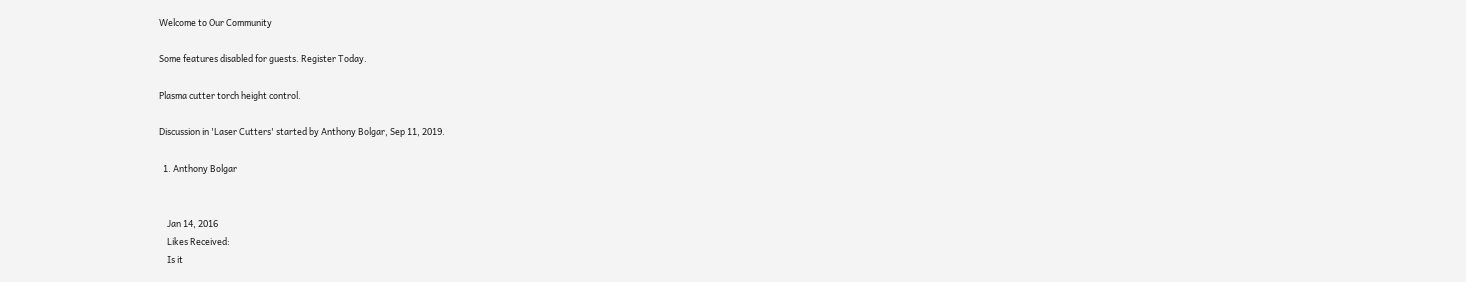Welcome to Our Community

Some features disabled for guests. Register Today.

Plasma cutter torch height control.

Discussion in 'Laser Cutters' started by Anthony Bolgar, Sep 11, 2019.

  1. Anthony Bolgar


    Jan 14, 2016
    Likes Received:
    Is it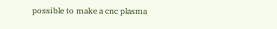possible to make a cnc plasma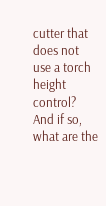cutter that does not use a torch height control? And if so, what are the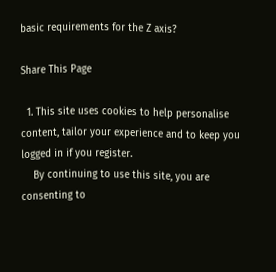basic requirements for the Z axis?

Share This Page

  1. This site uses cookies to help personalise content, tailor your experience and to keep you logged in if you register.
    By continuing to use this site, you are consenting to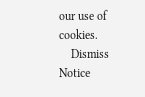our use of cookies.
    Dismiss Notice